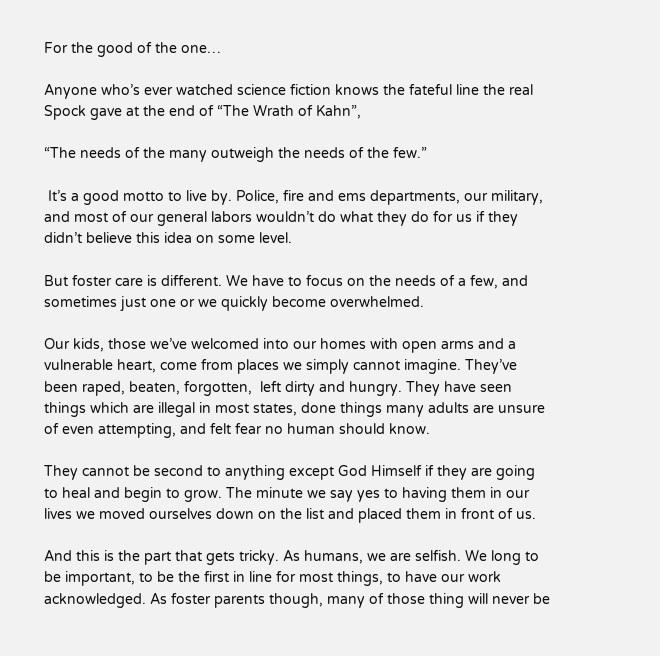For the good of the one…

Anyone who’s ever watched science fiction knows the fateful line the real Spock gave at the end of “The Wrath of Kahn”,

“The needs of the many outweigh the needs of the few.”

 It’s a good motto to live by. Police, fire and ems departments, our military, and most of our general labors wouldn’t do what they do for us if they didn’t believe this idea on some level.

But foster care is different. We have to focus on the needs of a few, and sometimes just one or we quickly become overwhelmed.

Our kids, those we’ve welcomed into our homes with open arms and a vulnerable heart, come from places we simply cannot imagine. They’ve been raped, beaten, forgotten,  left dirty and hungry. They have seen things which are illegal in most states, done things many adults are unsure of even attempting, and felt fear no human should know.

They cannot be second to anything except God Himself if they are going to heal and begin to grow. The minute we say yes to having them in our lives we moved ourselves down on the list and placed them in front of us.

And this is the part that gets tricky. As humans, we are selfish. We long to be important, to be the first in line for most things, to have our work acknowledged. As foster parents though, many of those thing will never be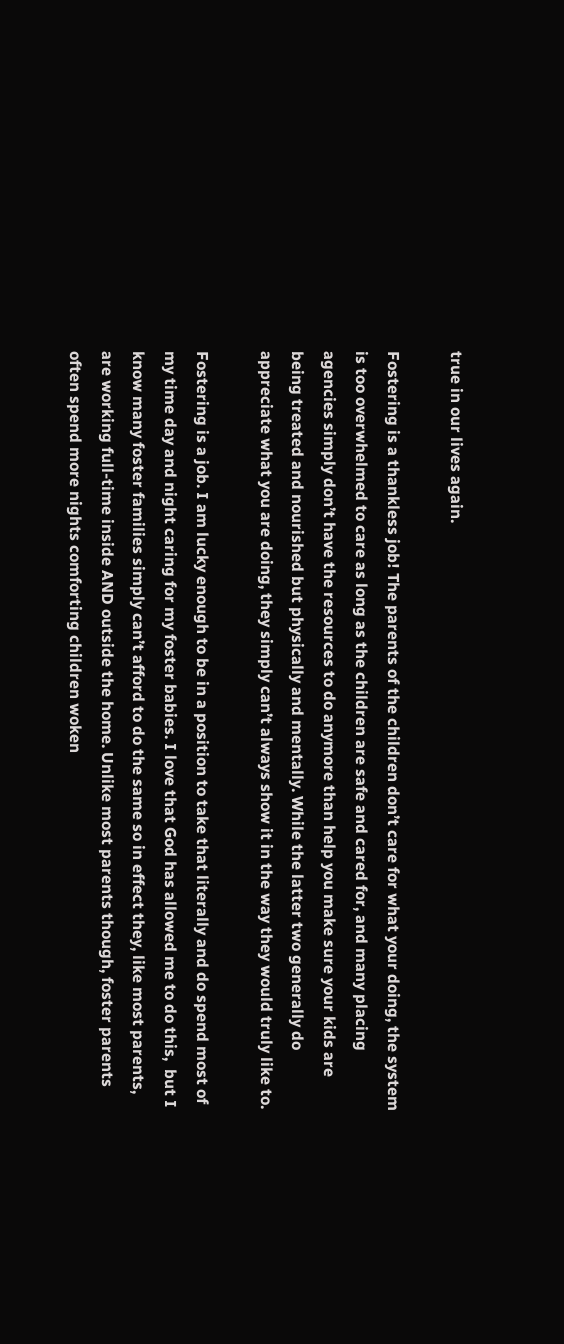true in our lives again.

Fostering is a thankless job! The parents of the children don’t care for what your doing, the system is too overwhelmed to care as long as the children are safe and cared for, and many placing agencies simply don’t have the resources to do anymore than help you make sure your kids are being treated and nourished but physically and mentally. While the latter two generally do appreciate what you are doing, they simply can’t always show it in the way they would truly like to.

Fostering is a job. I am lucky enough to be in a position to take that literally and do spend most of my time day and night caring for my foster babies. I love that God has allowed me to do this,  but I know many foster families simply can’t afford to do the same so in effect they, like most parents, are working full-time inside AND outside the home. Unlike most parents though, foster parents often spend more nights comforting children woken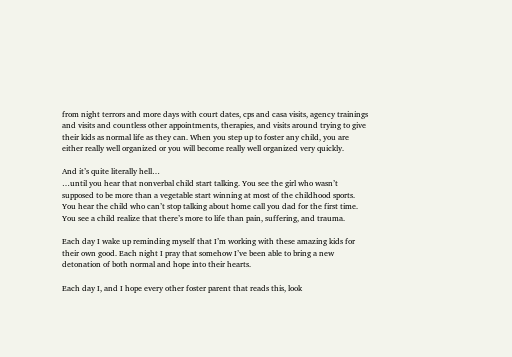from night terrors and more days with court dates, cps and casa visits, agency trainings and visits and countless other appointments, therapies, and visits around trying to give their kids as normal life as they can. When you step up to foster any child, you are either really well organized or you will become really well organized very quickly.

And it’s quite literally hell…
…until you hear that nonverbal child start talking. You see the girl who wasn’t supposed to be more than a vegetable start winning at most of the childhood sports. You hear the child who can’t stop talking about home call you dad for the first time. You see a child realize that there’s more to life than pain, suffering, and trauma.

Each day I wake up reminding myself that I’m working with these amazing kids for their own good. Each night I pray that somehow I’ve been able to bring a new detonation of both normal and hope into their hearts.

Each day I, and I hope every other foster parent that reads this, look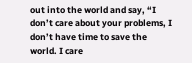out into the world and say, “I don’t care about your problems, I don’t have time to save the world. I care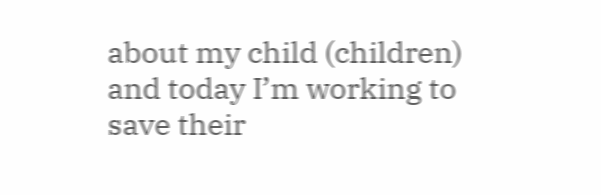about my child (children) and today I’m working to save their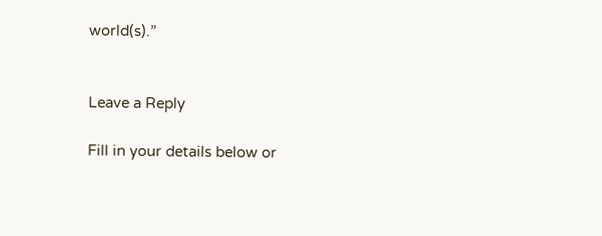world(s).”


Leave a Reply

Fill in your details below or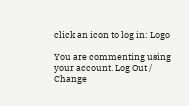click an icon to log in: Logo

You are commenting using your account. Log Out / Change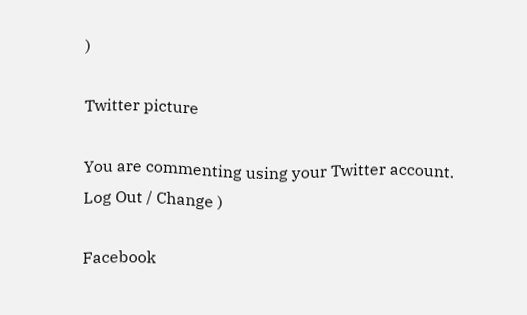)

Twitter picture

You are commenting using your Twitter account. Log Out / Change )

Facebook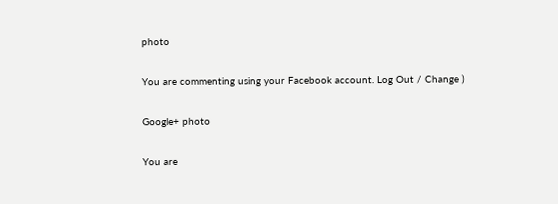photo

You are commenting using your Facebook account. Log Out / Change )

Google+ photo

You are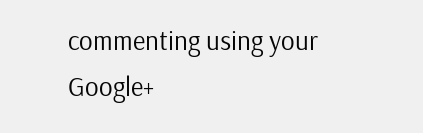commenting using your Google+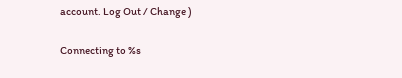account. Log Out / Change )

Connecting to %s